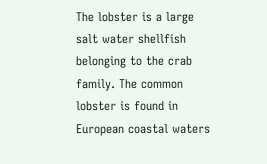The lobster is a large salt water shellfish belonging to the crab family. The common lobster is found in European coastal waters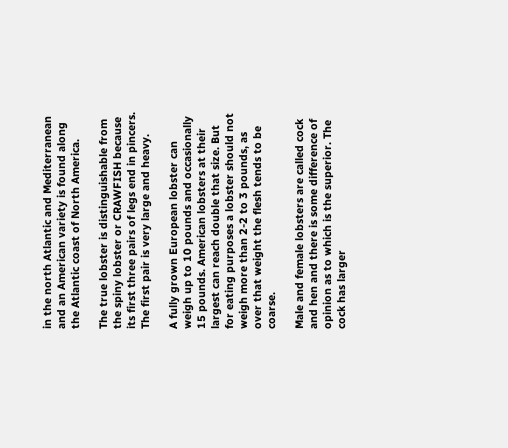in the north Atlantic and Mediterranean and an American variety is found along the Atlantic coast of North America.

The true lobster is distinguishable from the spiny lobster or CRAWFISH because its first three pairs of legs end in pincers. The first pair is very large and heavy.

A fully grown European lobster can weigh up to 10 pounds and occasionally 15 pounds. American lobsters at their largest can reach double that size. But for eating purposes a lobster should not weigh more than 2-2 to 3 pounds, as over that weight the flesh tends to be coarse.

Male and female lobsters are called cock and hen and there is some difference of opinion as to which is the superior. The cock has larger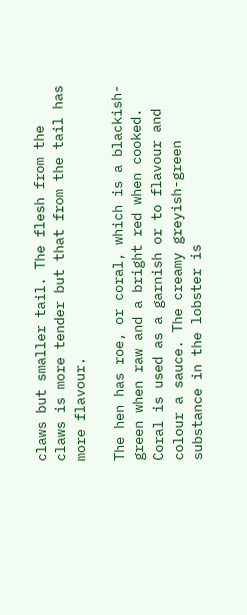claws but smaller tail. The flesh from the claws is more tender but that from the tail has more flavour.

The hen has roe, or coral, which is a blackish-green when raw and a bright red when cooked. Coral is used as a garnish or to flavour and colour a sauce. The creamy greyish-green substance in the lobster is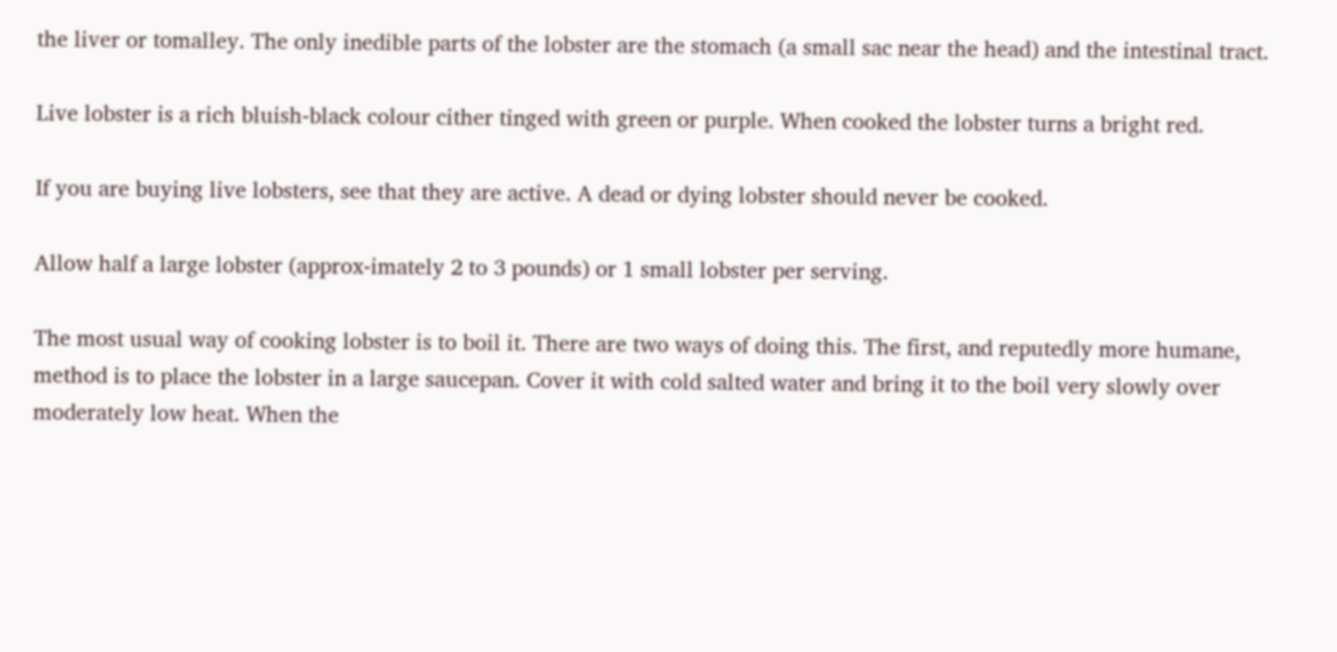the liver or tomalley. The only inedible parts of the lobster are the stomach (a small sac near the head) and the intestinal tract.

Live lobster is a rich bluish-black colour cither tinged with green or purple. When cooked the lobster turns a bright red.

If you are buying live lobsters, see that they are active. A dead or dying lobster should never be cooked.

Allow half a large lobster (approx-imately 2 to 3 pounds) or 1 small lobster per serving.

The most usual way of cooking lobster is to boil it. There are two ways of doing this. The first, and reputedly more humane, method is to place the lobster in a large saucepan. Cover it with cold salted water and bring it to the boil very slowly over moderately low heat. When the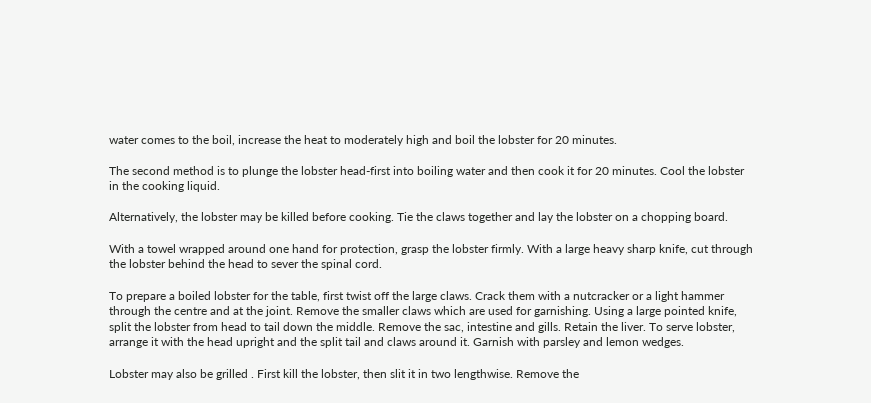water comes to the boil, increase the heat to moderately high and boil the lobster for 20 minutes.

The second method is to plunge the lobster head-first into boiling water and then cook it for 20 minutes. Cool the lobster in the cooking liquid.

Alternatively, the lobster may be killed before cooking. Tie the claws together and lay the lobster on a chopping board.

With a towel wrapped around one hand for protection, grasp the lobster firmly. With a large heavy sharp knife, cut through the lobster behind the head to sever the spinal cord.

To prepare a boiled lobster for the table, first twist off the large claws. Crack them with a nutcracker or a light hammer through the centre and at the joint. Remove the smaller claws which are used for garnishing. Using a large pointed knife, split the lobster from head to tail down the middle. Remove the sac, intestine and gills. Retain the liver. To serve lobster, arrange it with the head upright and the split tail and claws around it. Garnish with parsley and lemon wedges.

Lobster may also be grilled . First kill the lobster, then slit it in two lengthwise. Remove the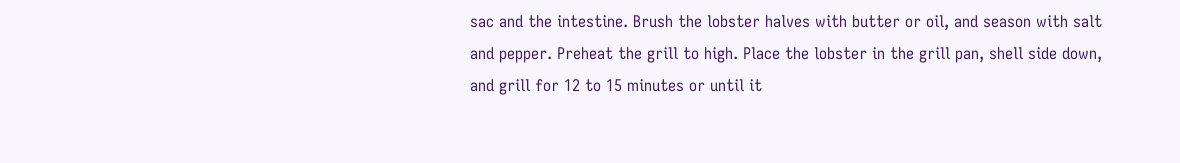sac and the intestine. Brush the lobster halves with butter or oil, and season with salt and pepper. Preheat the grill to high. Place the lobster in the grill pan, shell side down, and grill for 12 to 15 minutes or until it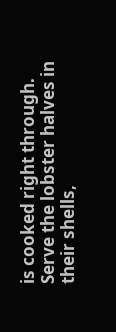is cooked right through. Serve the lobster halves in their shells,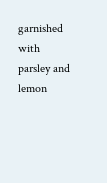garnished with parsley and lemon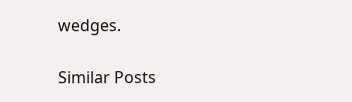wedges.

Similar Posts